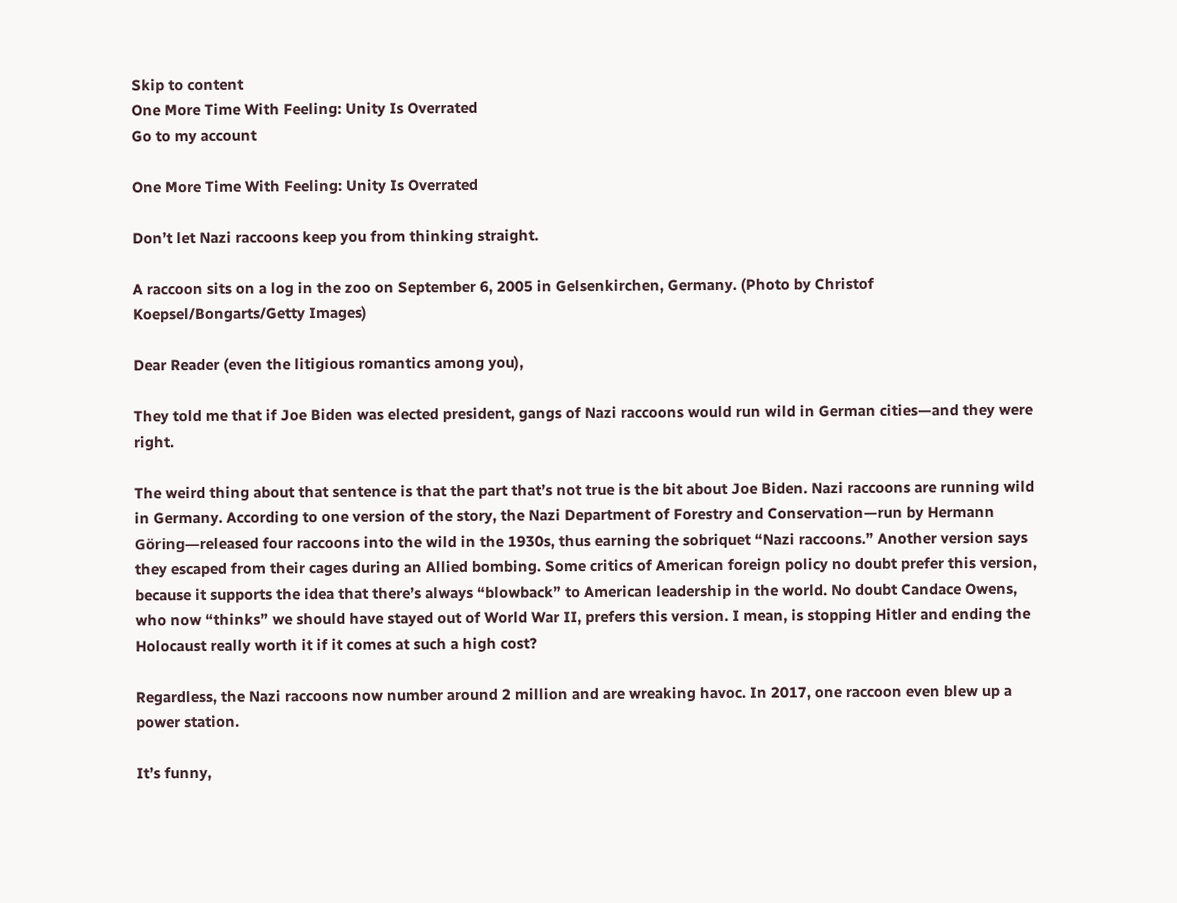Skip to content
One More Time With Feeling: Unity Is Overrated
Go to my account

One More Time With Feeling: Unity Is Overrated

Don’t let Nazi raccoons keep you from thinking straight.

A raccoon sits on a log in the zoo on September 6, 2005 in Gelsenkirchen, Germany. (Photo by Christof Koepsel/Bongarts/Getty Images)

Dear Reader (even the litigious romantics among you),

They told me that if Joe Biden was elected president, gangs of Nazi raccoons would run wild in German cities—and they were right.

The weird thing about that sentence is that the part that’s not true is the bit about Joe Biden. Nazi raccoons are running wild in Germany. According to one version of the story, the Nazi Department of Forestry and Conservation—run by Hermann Göring—released four raccoons into the wild in the 1930s, thus earning the sobriquet “Nazi raccoons.” Another version says they escaped from their cages during an Allied bombing. Some critics of American foreign policy no doubt prefer this version, because it supports the idea that there’s always “blowback” to American leadership in the world. No doubt Candace Owens, who now “thinks” we should have stayed out of World War II, prefers this version. I mean, is stopping Hitler and ending the Holocaust really worth it if it comes at such a high cost?

Regardless, the Nazi raccoons now number around 2 million and are wreaking havoc. In 2017, one raccoon even blew up a power station.

It’s funny,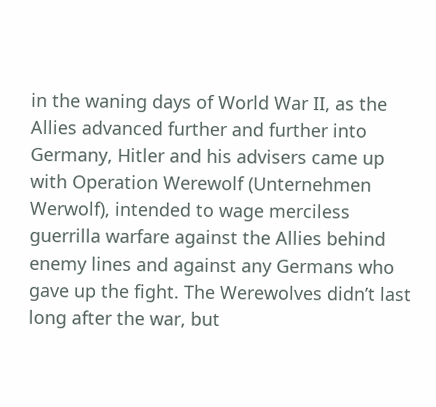in the waning days of World War II, as the Allies advanced further and further into Germany, Hitler and his advisers came up with Operation Werewolf (Unternehmen Werwolf), intended to wage merciless guerrilla warfare against the Allies behind enemy lines and against any Germans who gave up the fight. The Werewolves didn’t last long after the war, but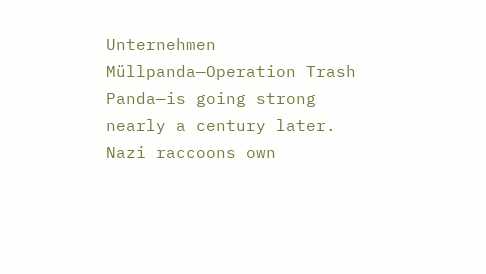Unternehmen Müllpanda—Operation Trash Panda—is going strong nearly a century later. Nazi raccoons own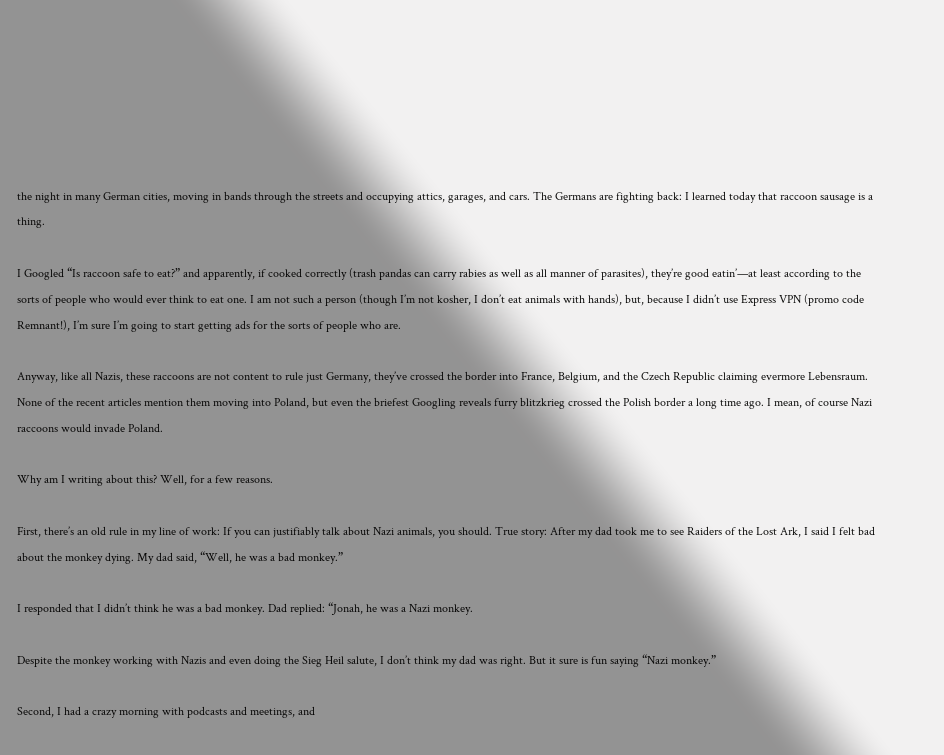the night in many German cities, moving in bands through the streets and occupying attics, garages, and cars. The Germans are fighting back: I learned today that raccoon sausage is a thing.

I Googled “Is raccoon safe to eat?” and apparently, if cooked correctly (trash pandas can carry rabies as well as all manner of parasites), they’re good eatin’—at least according to the sorts of people who would ever think to eat one. I am not such a person (though I’m not kosher, I don’t eat animals with hands), but, because I didn’t use Express VPN (promo code Remnant!), I’m sure I’m going to start getting ads for the sorts of people who are.

Anyway, like all Nazis, these raccoons are not content to rule just Germany, they’ve crossed the border into France, Belgium, and the Czech Republic claiming evermore Lebensraum. None of the recent articles mention them moving into Poland, but even the briefest Googling reveals furry blitzkrieg crossed the Polish border a long time ago. I mean, of course Nazi raccoons would invade Poland.

Why am I writing about this? Well, for a few reasons.

First, there’s an old rule in my line of work: If you can justifiably talk about Nazi animals, you should. True story: After my dad took me to see Raiders of the Lost Ark, I said I felt bad about the monkey dying. My dad said, “Well, he was a bad monkey.”

I responded that I didn’t think he was a bad monkey. Dad replied: “Jonah, he was a Nazi monkey.

Despite the monkey working with Nazis and even doing the Sieg Heil salute, I don’t think my dad was right. But it sure is fun saying “Nazi monkey.”

Second, I had a crazy morning with podcasts and meetings, and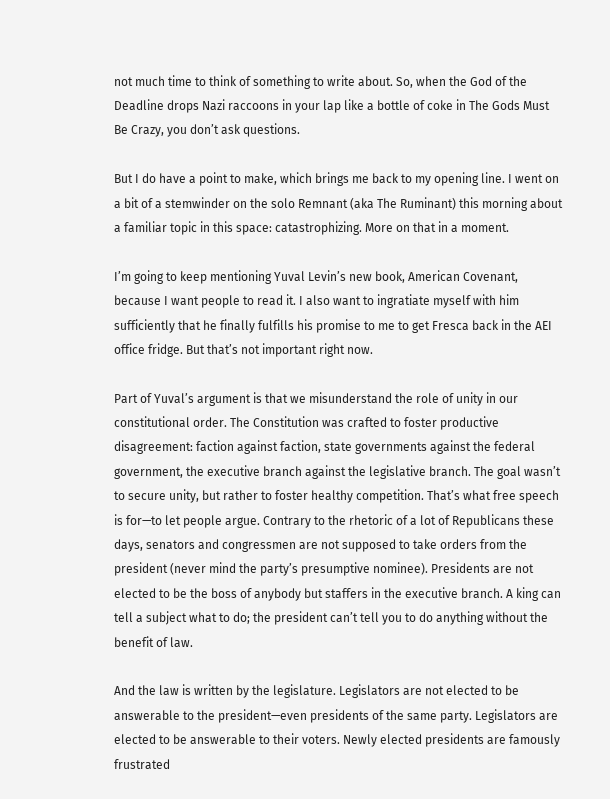not much time to think of something to write about. So, when the God of the Deadline drops Nazi raccoons in your lap like a bottle of coke in The Gods Must Be Crazy, you don’t ask questions.

But I do have a point to make, which brings me back to my opening line. I went on a bit of a stemwinder on the solo Remnant (aka The Ruminant) this morning about a familiar topic in this space: catastrophizing. More on that in a moment.

I’m going to keep mentioning Yuval Levin’s new book, American Covenant, because I want people to read it. I also want to ingratiate myself with him sufficiently that he finally fulfills his promise to me to get Fresca back in the AEI office fridge. But that’s not important right now.

Part of Yuval’s argument is that we misunderstand the role of unity in our constitutional order. The Constitution was crafted to foster productive disagreement: faction against faction, state governments against the federal government, the executive branch against the legislative branch. The goal wasn’t to secure unity, but rather to foster healthy competition. That’s what free speech is for—to let people argue. Contrary to the rhetoric of a lot of Republicans these days, senators and congressmen are not supposed to take orders from the president (never mind the party’s presumptive nominee). Presidents are not elected to be the boss of anybody but staffers in the executive branch. A king can tell a subject what to do; the president can’t tell you to do anything without the benefit of law.

And the law is written by the legislature. Legislators are not elected to be answerable to the president—even presidents of the same party. Legislators are elected to be answerable to their voters. Newly elected presidents are famously frustrated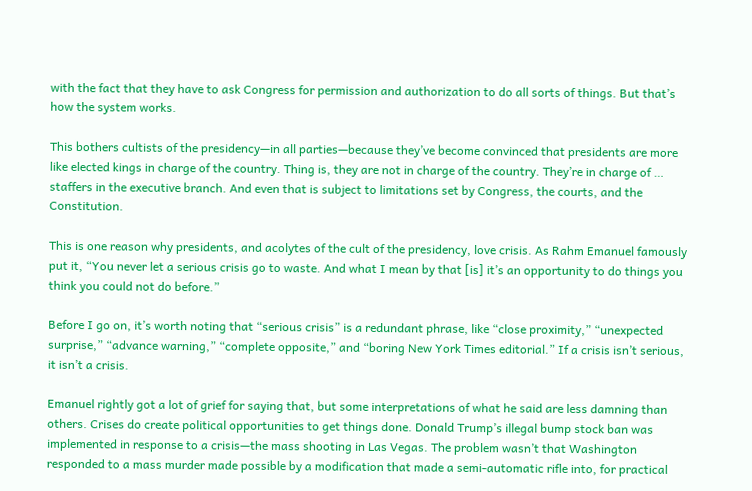with the fact that they have to ask Congress for permission and authorization to do all sorts of things. But that’s how the system works.

This bothers cultists of the presidency—in all parties—because they’ve become convinced that presidents are more like elected kings in charge of the country. Thing is, they are not in charge of the country. They’re in charge of … staffers in the executive branch. And even that is subject to limitations set by Congress, the courts, and the Constitution.

This is one reason why presidents, and acolytes of the cult of the presidency, love crisis. As Rahm Emanuel famously put it, “You never let a serious crisis go to waste. And what I mean by that [is] it’s an opportunity to do things you think you could not do before.”

Before I go on, it’s worth noting that “serious crisis” is a redundant phrase, like “close proximity,” “unexpected surprise,” “advance warning,” “complete opposite,” and “boring New York Times editorial.” If a crisis isn’t serious, it isn’t a crisis.

Emanuel rightly got a lot of grief for saying that, but some interpretations of what he said are less damning than others. Crises do create political opportunities to get things done. Donald Trump’s illegal bump stock ban was implemented in response to a crisis—the mass shooting in Las Vegas. The problem wasn’t that Washington responded to a mass murder made possible by a modification that made a semi-automatic rifle into, for practical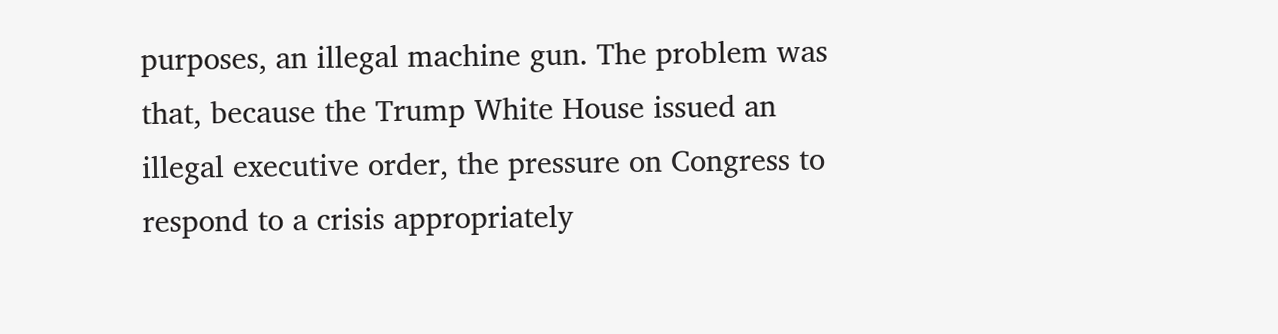purposes, an illegal machine gun. The problem was that, because the Trump White House issued an illegal executive order, the pressure on Congress to respond to a crisis appropriately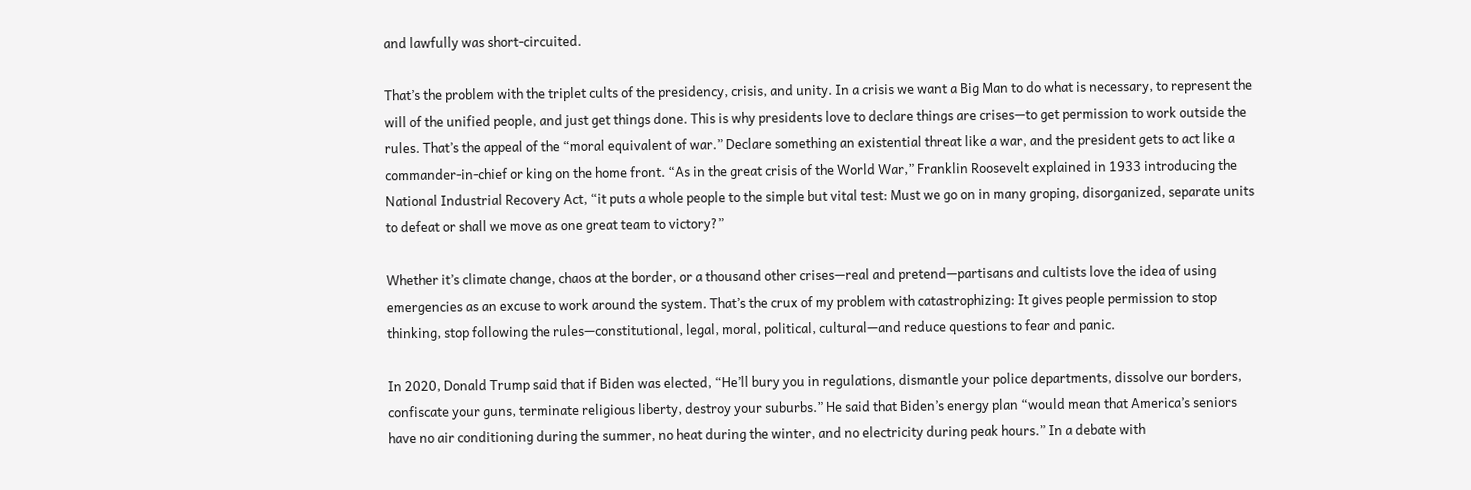and lawfully was short-circuited.

That’s the problem with the triplet cults of the presidency, crisis, and unity. In a crisis we want a Big Man to do what is necessary, to represent the will of the unified people, and just get things done. This is why presidents love to declare things are crises—to get permission to work outside the rules. That’s the appeal of the “moral equivalent of war.” Declare something an existential threat like a war, and the president gets to act like a commander-in-chief or king on the home front. “As in the great crisis of the World War,” Franklin Roosevelt explained in 1933 introducing the National Industrial Recovery Act, “it puts a whole people to the simple but vital test: Must we go on in many groping, disorganized, separate units to defeat or shall we move as one great team to victory?”

Whether it’s climate change, chaos at the border, or a thousand other crises—real and pretend—partisans and cultists love the idea of using emergencies as an excuse to work around the system. That’s the crux of my problem with catastrophizing: It gives people permission to stop thinking, stop following the rules—constitutional, legal, moral, political, cultural—and reduce questions to fear and panic.

In 2020, Donald Trump said that if Biden was elected, “He’ll bury you in regulations, dismantle your police departments, dissolve our borders, confiscate your guns, terminate religious liberty, destroy your suburbs.” He said that Biden’s energy plan “would mean that America’s seniors have no air conditioning during the summer, no heat during the winter, and no electricity during peak hours.” In a debate with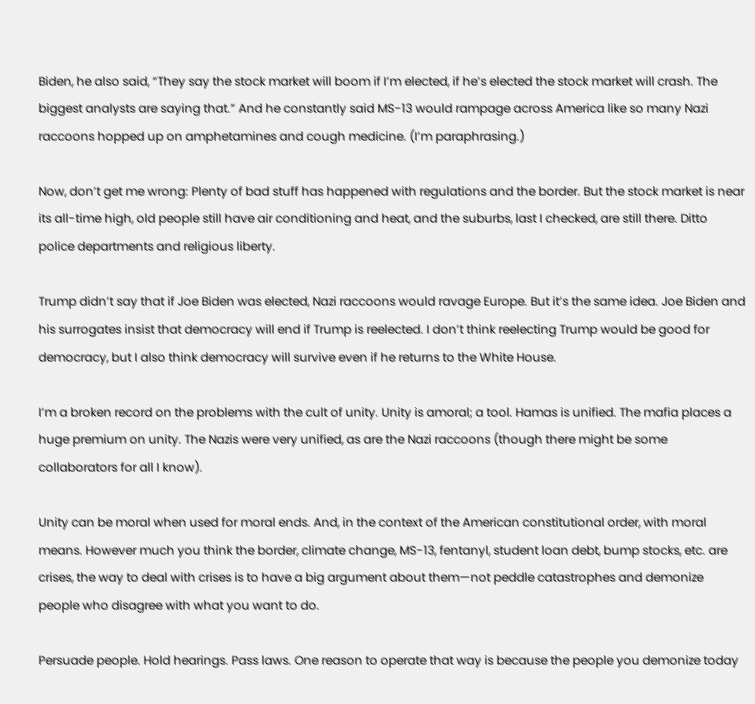Biden, he also said, “They say the stock market will boom if I’m elected, if he’s elected the stock market will crash. The biggest analysts are saying that.” And he constantly said MS-13 would rampage across America like so many Nazi raccoons hopped up on amphetamines and cough medicine. (I’m paraphrasing.)

Now, don’t get me wrong: Plenty of bad stuff has happened with regulations and the border. But the stock market is near its all-time high, old people still have air conditioning and heat, and the suburbs, last I checked, are still there. Ditto police departments and religious liberty.

Trump didn’t say that if Joe Biden was elected, Nazi raccoons would ravage Europe. But it’s the same idea. Joe Biden and his surrogates insist that democracy will end if Trump is reelected. I don’t think reelecting Trump would be good for democracy, but I also think democracy will survive even if he returns to the White House.

I’m a broken record on the problems with the cult of unity. Unity is amoral; a tool. Hamas is unified. The mafia places a huge premium on unity. The Nazis were very unified, as are the Nazi raccoons (though there might be some collaborators for all I know).

Unity can be moral when used for moral ends. And, in the context of the American constitutional order, with moral means. However much you think the border, climate change, MS-13, fentanyl, student loan debt, bump stocks, etc. are crises, the way to deal with crises is to have a big argument about them—not peddle catastrophes and demonize people who disagree with what you want to do.

Persuade people. Hold hearings. Pass laws. One reason to operate that way is because the people you demonize today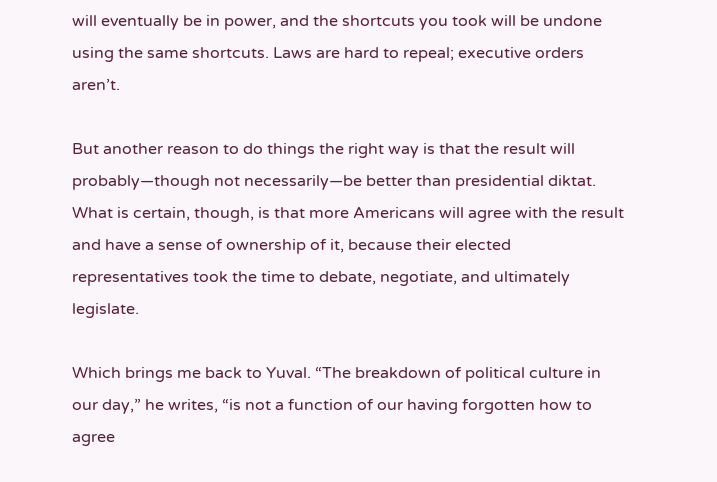will eventually be in power, and the shortcuts you took will be undone using the same shortcuts. Laws are hard to repeal; executive orders aren’t.

But another reason to do things the right way is that the result will probably—though not necessarily—be better than presidential diktat. What is certain, though, is that more Americans will agree with the result and have a sense of ownership of it, because their elected representatives took the time to debate, negotiate, and ultimately legislate.

Which brings me back to Yuval. “The breakdown of political culture in our day,” he writes, “is not a function of our having forgotten how to agree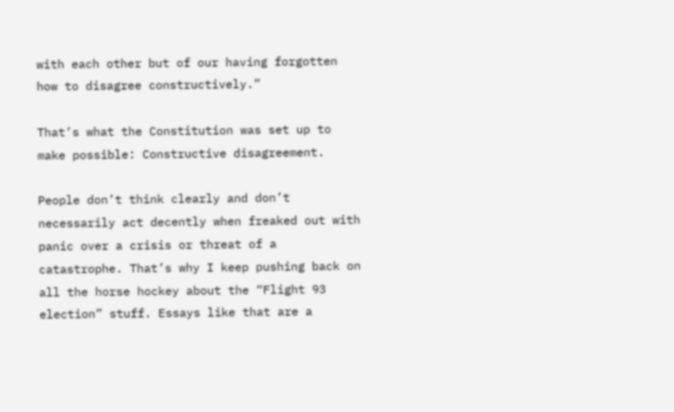with each other but of our having forgotten how to disagree constructively.”

That’s what the Constitution was set up to make possible: Constructive disagreement.

People don’t think clearly and don’t necessarily act decently when freaked out with panic over a crisis or threat of a catastrophe. That’s why I keep pushing back on all the horse hockey about the “Flight 93 election” stuff. Essays like that are a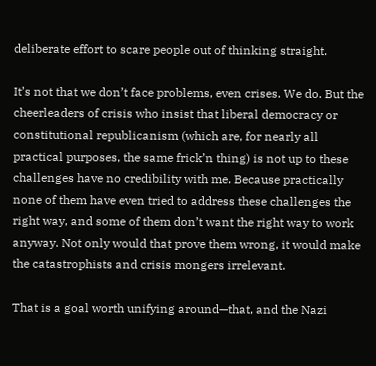deliberate effort to scare people out of thinking straight.

It’s not that we don’t face problems, even crises. We do. But the cheerleaders of crisis who insist that liberal democracy or constitutional republicanism (which are, for nearly all practical purposes, the same frick’n thing) is not up to these challenges have no credibility with me. Because practically none of them have even tried to address these challenges the right way, and some of them don’t want the right way to work anyway. Not only would that prove them wrong, it would make the catastrophists and crisis mongers irrelevant.

That is a goal worth unifying around—that, and the Nazi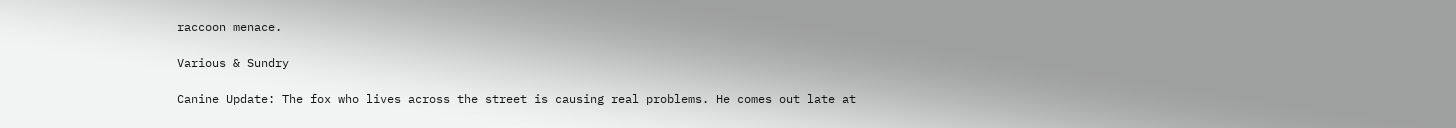raccoon menace.

Various & Sundry

Canine Update: The fox who lives across the street is causing real problems. He comes out late at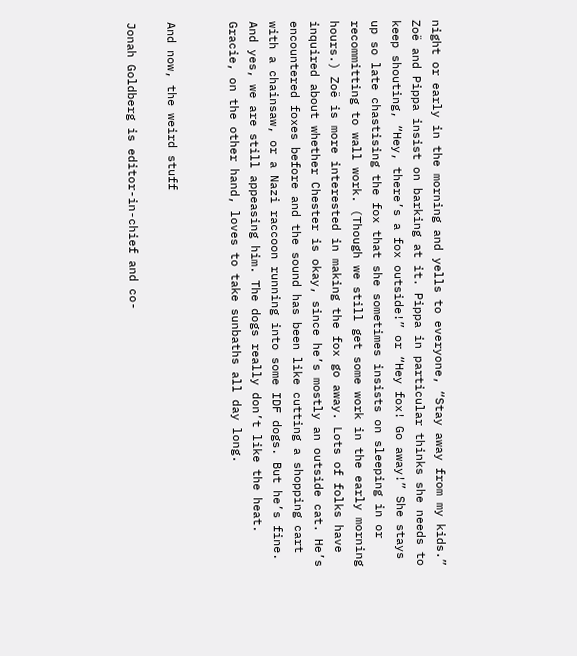night or early in the morning and yells to everyone, “Stay away from my kids.” Zoë and Pippa insist on barking at it. Pippa in particular thinks she needs to keep shouting, “Hey, there’s a fox outside!” or “Hey fox! Go away!” She stays up so late chastising the fox that she sometimes insists on sleeping in or recommitting to wall work. (Though we still get some work in the early morning hours.) Zoë is more interested in making the fox go away. Lots of folks have inquired about whether Chester is okay, since he’s mostly an outside cat. He’s encountered foxes before and the sound has been like cutting a shopping cart with a chainsaw, or a Nazi raccoon running into some IDF dogs. But he’s fine. And yes, we are still appeasing him. The dogs really don’t like the heat. Gracie, on the other hand, loves to take sunbaths all day long.


And now, the weird stuff

Jonah Goldberg is editor-in-chief and co-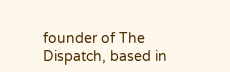founder of The Dispatch, based in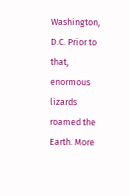Washington, D.C. Prior to that, enormous lizards roamed the Earth. More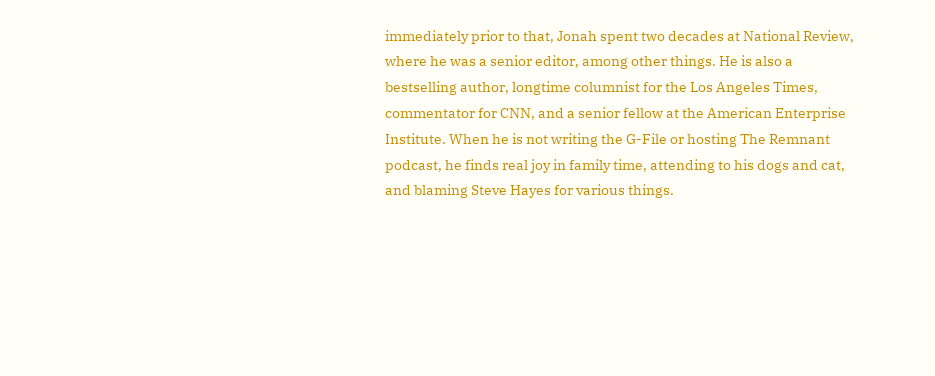immediately prior to that, Jonah spent two decades at National Review, where he was a senior editor, among other things. He is also a bestselling author, longtime columnist for the Los Angeles Times, commentator for CNN, and a senior fellow at the American Enterprise Institute. When he is not writing the G-File or hosting The Remnant podcast, he finds real joy in family time, attending to his dogs and cat, and blaming Steve Hayes for various things.